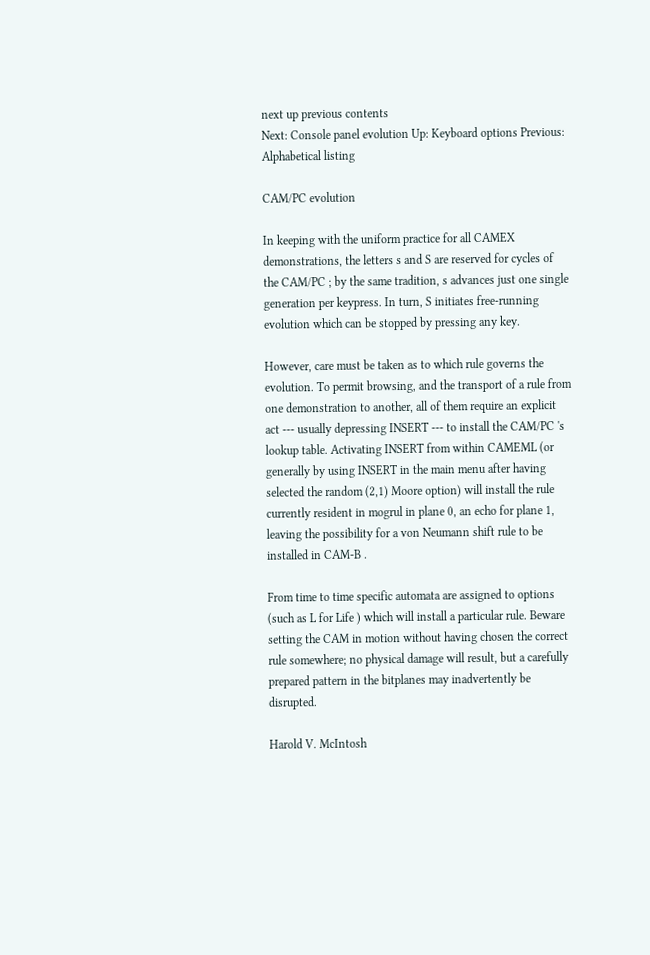next up previous contents
Next: Console panel evolution Up: Keyboard options Previous: Alphabetical listing

CAM/PC evolution

In keeping with the uniform practice for all CAMEX demonstrations, the letters s and S are reserved for cycles of the CAM/PC ; by the same tradition, s advances just one single generation per keypress. In turn, S initiates free-running evolution which can be stopped by pressing any key.

However, care must be taken as to which rule governs the evolution. To permit browsing, and the transport of a rule from one demonstration to another, all of them require an explicit act --- usually depressing INSERT --- to install the CAM/PC 's lookup table. Activating INSERT from within CAMEML (or generally by using INSERT in the main menu after having selected the random (2,1) Moore option) will install the rule currently resident in mogrul in plane 0, an echo for plane 1, leaving the possibility for a von Neumann shift rule to be installed in CAM-B .

From time to time specific automata are assigned to options (such as L for Life ) which will install a particular rule. Beware setting the CAM in motion without having chosen the correct rule somewhere; no physical damage will result, but a carefully prepared pattern in the bitplanes may inadvertently be disrupted.

Harold V. McIntosh